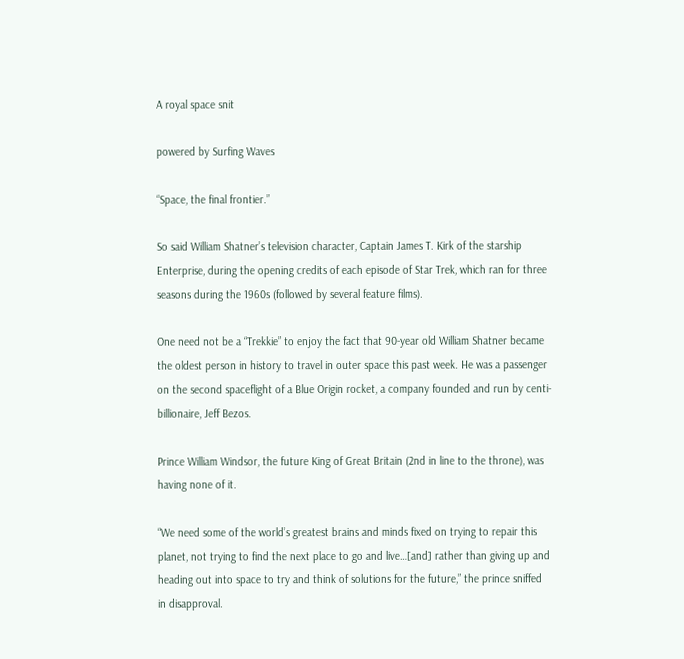A royal space snit

powered by Surfing Waves

“Space, the final frontier.”

So said William Shatner’s television character, Captain James T. Kirk of the starship Enterprise, during the opening credits of each episode of Star Trek, which ran for three seasons during the 1960s (followed by several feature films).

One need not be a “Trekkie” to enjoy the fact that 90-year old William Shatner became the oldest person in history to travel in outer space this past week. He was a passenger on the second spaceflight of a Blue Origin rocket, a company founded and run by centi-billionaire, Jeff Bezos.

Prince William Windsor, the future King of Great Britain (2nd in line to the throne), was having none of it.

“We need some of the world’s greatest brains and minds fixed on trying to repair this planet, not trying to find the next place to go and live…[and] rather than giving up and heading out into space to try and think of solutions for the future,” the prince sniffed in disapproval.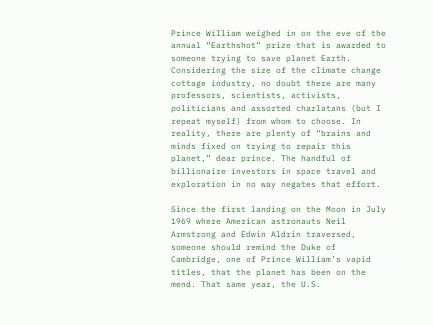Prince William weighed in on the eve of the annual “Earthshot” prize that is awarded to someone trying to save planet Earth. Considering the size of the climate change cottage industry, no doubt there are many professors, scientists, activists, politicians and assorted charlatans (but I repeat myself) from whom to choose. In reality, there are plenty of “brains and minds fixed on trying to repair this planet,” dear prince. The handful of billionaire investors in space travel and exploration in no way negates that effort.

Since the first landing on the Moon in July 1969 where American astronauts Neil Armstrong and Edwin Aldrin traversed, someone should remind the Duke of Cambridge, one of Prince William’s vapid titles, that the planet has been on the mend. That same year, the U.S.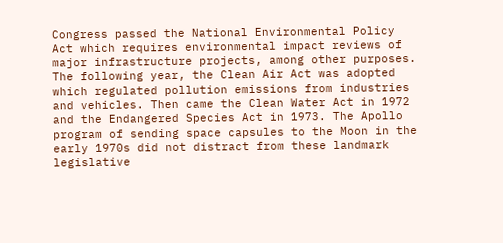Congress passed the National Environmental Policy Act which requires environmental impact reviews of major infrastructure projects, among other purposes. The following year, the Clean Air Act was adopted which regulated pollution emissions from industries and vehicles. Then came the Clean Water Act in 1972 and the Endangered Species Act in 1973. The Apollo program of sending space capsules to the Moon in the early 1970s did not distract from these landmark legislative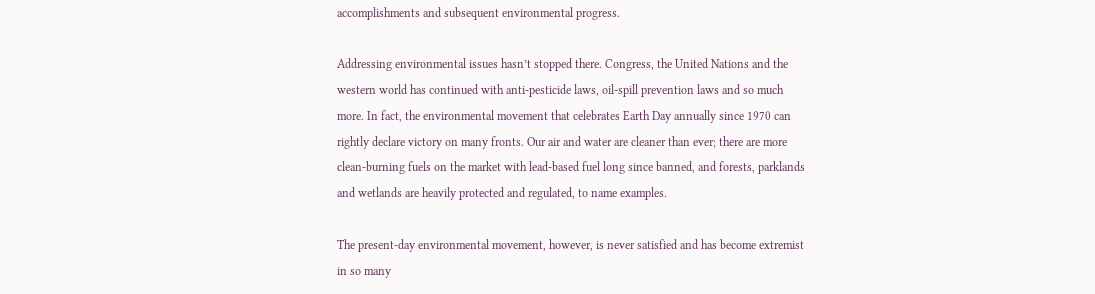accomplishments and subsequent environmental progress.

Addressing environmental issues hasn’t stopped there. Congress, the United Nations and the western world has continued with anti-pesticide laws, oil-spill prevention laws and so much more. In fact, the environmental movement that celebrates Earth Day annually since 1970 can rightly declare victory on many fronts. Our air and water are cleaner than ever; there are more clean-burning fuels on the market with lead-based fuel long since banned, and forests, parklands and wetlands are heavily protected and regulated, to name examples.

The present-day environmental movement, however, is never satisfied and has become extremist in so many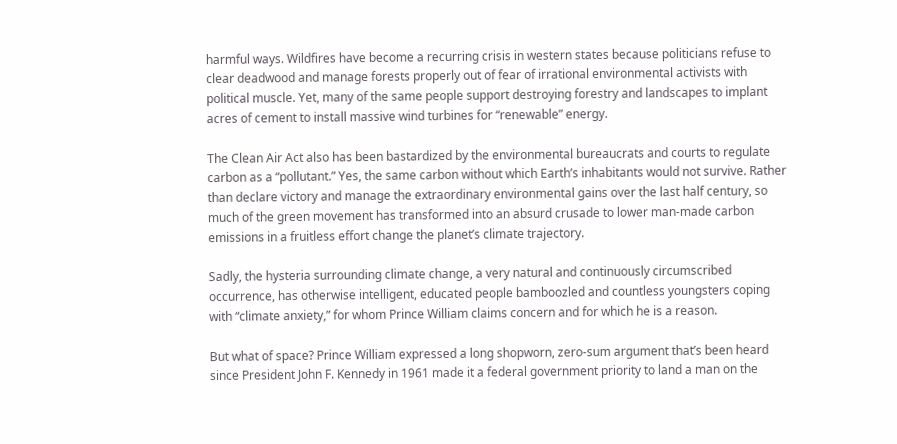harmful ways. Wildfires have become a recurring crisis in western states because politicians refuse to clear deadwood and manage forests properly out of fear of irrational environmental activists with political muscle. Yet, many of the same people support destroying forestry and landscapes to implant acres of cement to install massive wind turbines for “renewable” energy.

The Clean Air Act also has been bastardized by the environmental bureaucrats and courts to regulate carbon as a “pollutant.” Yes, the same carbon without which Earth’s inhabitants would not survive. Rather than declare victory and manage the extraordinary environmental gains over the last half century, so much of the green movement has transformed into an absurd crusade to lower man-made carbon emissions in a fruitless effort change the planet’s climate trajectory.

Sadly, the hysteria surrounding climate change, a very natural and continuously circumscribed occurrence, has otherwise intelligent, educated people bamboozled and countless youngsters coping with “climate anxiety,” for whom Prince William claims concern and for which he is a reason.

But what of space? Prince William expressed a long shopworn, zero-sum argument that’s been heard since President John F. Kennedy in 1961 made it a federal government priority to land a man on the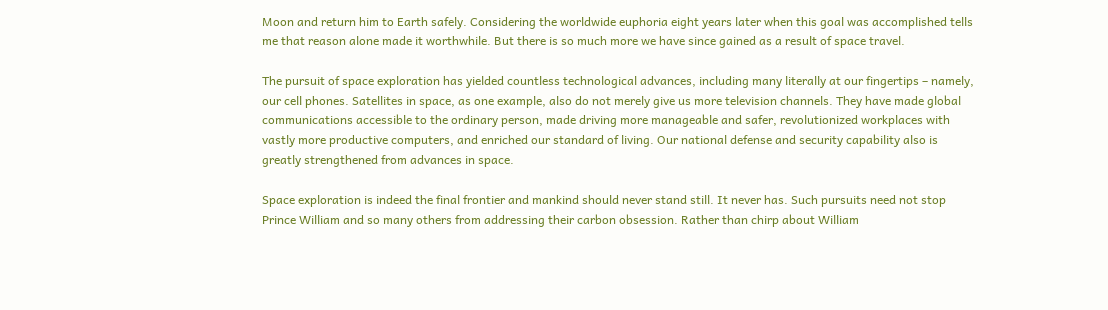Moon and return him to Earth safely. Considering the worldwide euphoria eight years later when this goal was accomplished tells me that reason alone made it worthwhile. But there is so much more we have since gained as a result of space travel.

The pursuit of space exploration has yielded countless technological advances, including many literally at our fingertips – namely, our cell phones. Satellites in space, as one example, also do not merely give us more television channels. They have made global communications accessible to the ordinary person, made driving more manageable and safer, revolutionized workplaces with vastly more productive computers, and enriched our standard of living. Our national defense and security capability also is greatly strengthened from advances in space.

Space exploration is indeed the final frontier and mankind should never stand still. It never has. Such pursuits need not stop Prince William and so many others from addressing their carbon obsession. Rather than chirp about William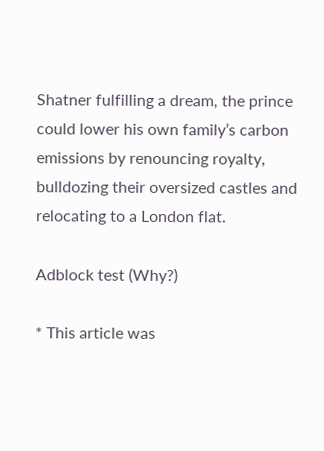Shatner fulfilling a dream, the prince could lower his own family’s carbon emissions by renouncing royalty, bulldozing their oversized castles and relocating to a London flat.

Adblock test (Why?)

* This article was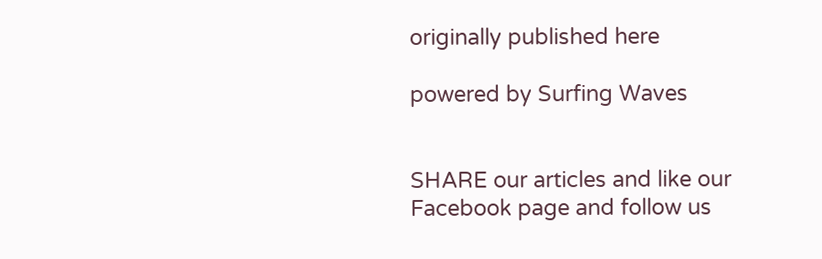originally published here

powered by Surfing Waves


SHARE our articles and like our Facebook page and follow us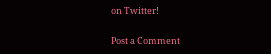on Twitter!

Post a Comment